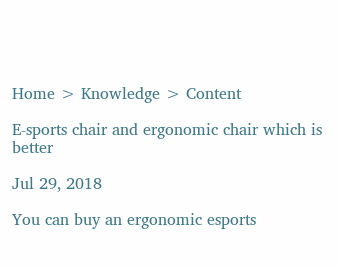Home > Knowledge > Content

E-sports chair and ergonomic chair which is better

Jul 29, 2018

You can buy an ergonomic esports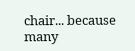chair... because many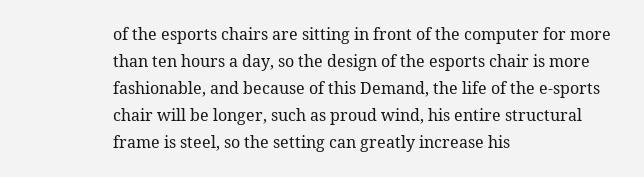of the esports chairs are sitting in front of the computer for more than ten hours a day, so the design of the esports chair is more fashionable, and because of this Demand, the life of the e-sports chair will be longer, such as proud wind, his entire structural frame is steel, so the setting can greatly increase his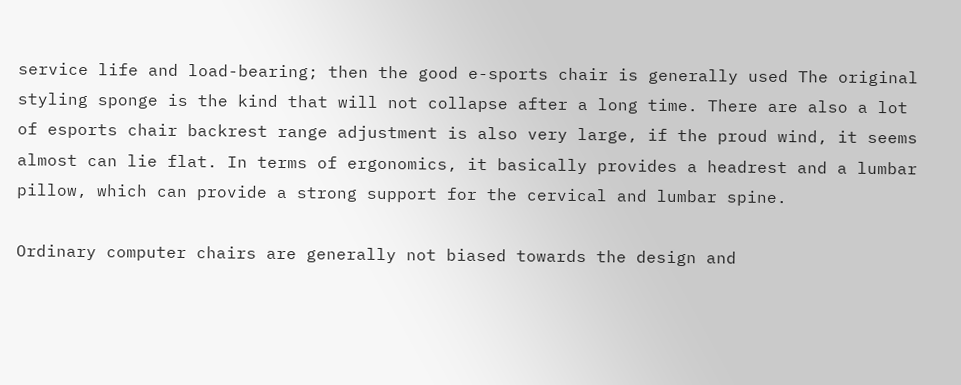service life and load-bearing; then the good e-sports chair is generally used The original styling sponge is the kind that will not collapse after a long time. There are also a lot of esports chair backrest range adjustment is also very large, if the proud wind, it seems almost can lie flat. In terms of ergonomics, it basically provides a headrest and a lumbar pillow, which can provide a strong support for the cervical and lumbar spine.

Ordinary computer chairs are generally not biased towards the design and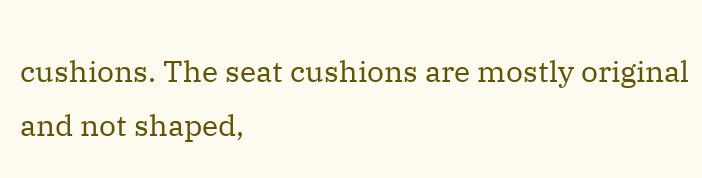cushions. The seat cushions are mostly original and not shaped,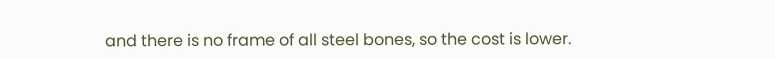and there is no frame of all steel bones, so the cost is lower.